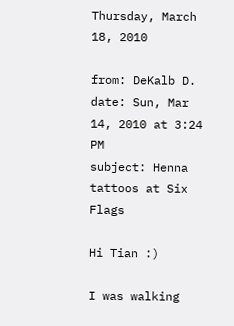Thursday, March 18, 2010

from: DeKalb D.
date: Sun, Mar 14, 2010 at 3:24 PM
subject: Henna tattoos at Six Flags

Hi Tian :)

I was walking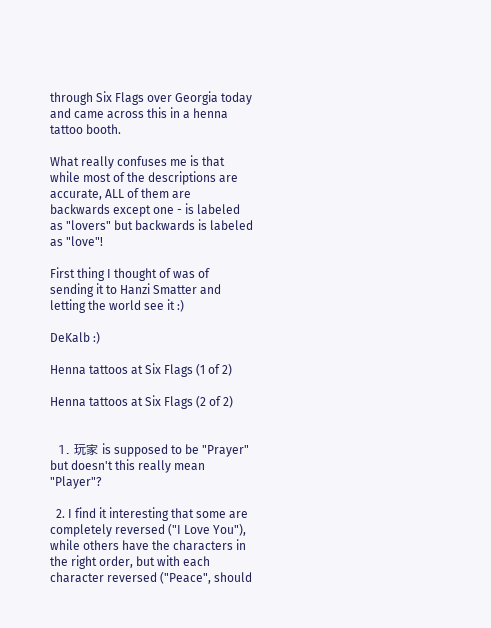through Six Flags over Georgia today and came across this in a henna tattoo booth.

What really confuses me is that while most of the descriptions are accurate, ALL of them are backwards except one - is labeled as "lovers" but backwards is labeled as "love"!

First thing I thought of was of sending it to Hanzi Smatter and letting the world see it :)

DeKalb :)

Henna tattoos at Six Flags (1 of 2)

Henna tattoos at Six Flags (2 of 2)


  1. 玩家 is supposed to be "Prayer" but doesn't this really mean "Player"?

  2. I find it interesting that some are completely reversed ("I Love You"), while others have the characters in the right order, but with each character reversed ("Peace", should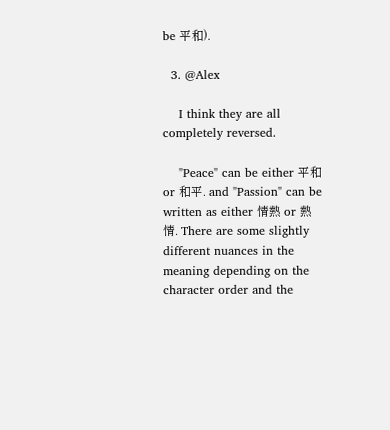be 平和).

  3. @Alex

    I think they are all completely reversed.

    "Peace" can be either 平和 or 和平. and "Passion" can be written as either 情熱 or 熱情. There are some slightly different nuances in the meaning depending on the character order and the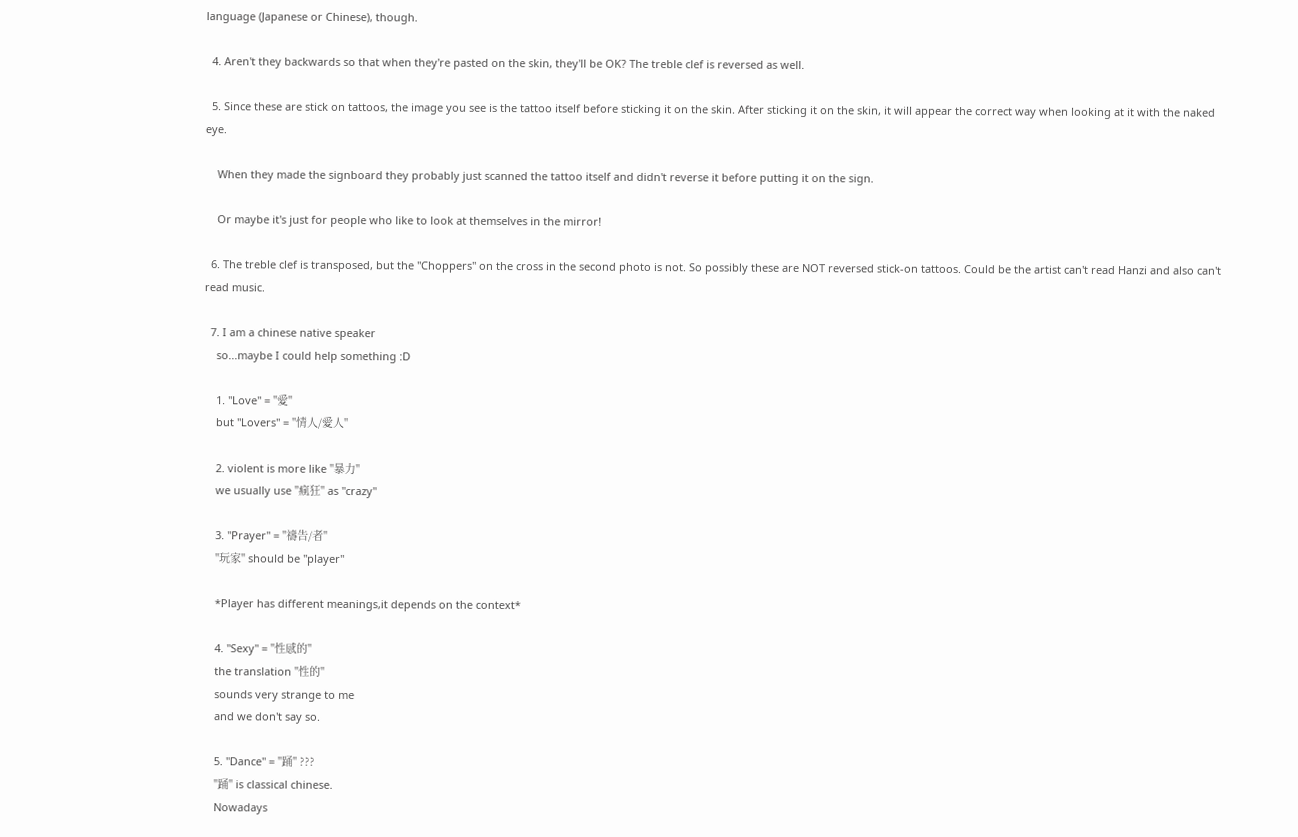language (Japanese or Chinese), though.

  4. Aren't they backwards so that when they're pasted on the skin, they'll be OK? The treble clef is reversed as well.

  5. Since these are stick on tattoos, the image you see is the tattoo itself before sticking it on the skin. After sticking it on the skin, it will appear the correct way when looking at it with the naked eye.

    When they made the signboard they probably just scanned the tattoo itself and didn't reverse it before putting it on the sign.

    Or maybe it's just for people who like to look at themselves in the mirror!

  6. The treble clef is transposed, but the "Choppers" on the cross in the second photo is not. So possibly these are NOT reversed stick-on tattoos. Could be the artist can't read Hanzi and also can't read music.

  7. I am a chinese native speaker
    so...maybe I could help something :D

    1. "Love" = "愛"
    but "Lovers" = "情人/愛人"

    2. violent is more like "暴力"
    we usually use "瘋狂" as "crazy"

    3. "Prayer" = "禱告/者"
    "玩家" should be "player"

    *Player has different meanings,it depends on the context*

    4. "Sexy" = "性感的"
    the translation "性的"
    sounds very strange to me
    and we don't say so.

    5. "Dance" = "踊" ???
    "踊" is classical chinese.
    Nowadays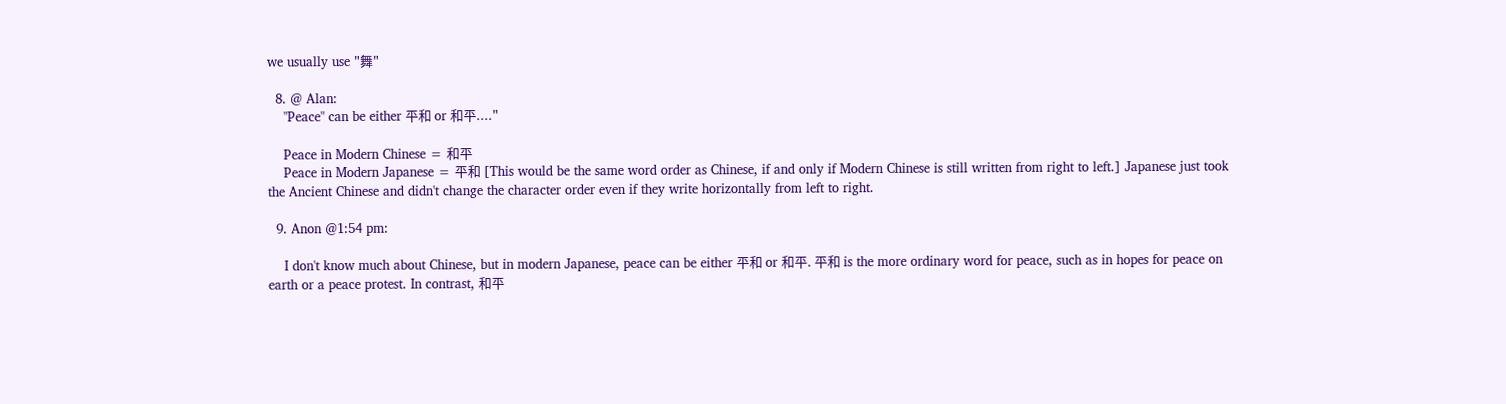we usually use "舞"

  8. @ Alan:
    "Peace" can be either 平和 or 和平...."

    Peace in Modern Chinese = 和平
    Peace in Modern Japanese = 平和 [This would be the same word order as Chinese, if and only if Modern Chinese is still written from right to left.] Japanese just took the Ancient Chinese and didn't change the character order even if they write horizontally from left to right.

  9. Anon @1:54 pm:

    I don't know much about Chinese, but in modern Japanese, peace can be either 平和 or 和平. 平和 is the more ordinary word for peace, such as in hopes for peace on earth or a peace protest. In contrast, 和平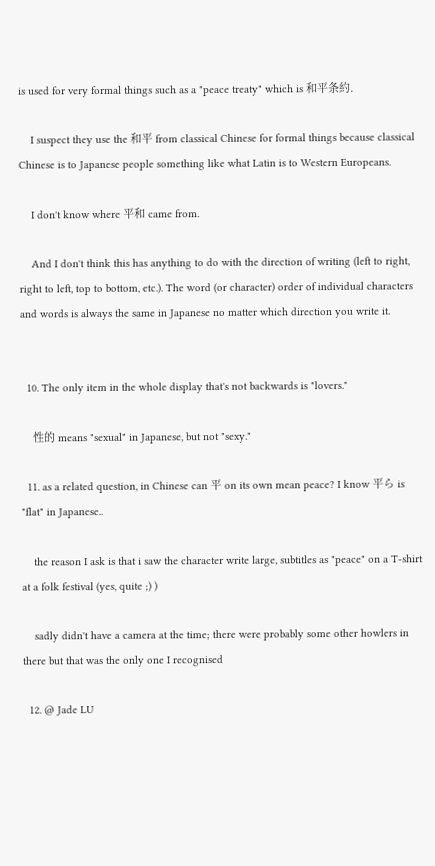is used for very formal things such as a "peace treaty" which is 和平条約.

    I suspect they use the 和平 from classical Chinese for formal things because classical Chinese is to Japanese people something like what Latin is to Western Europeans.

    I don't know where 平和 came from.

    And I don't think this has anything to do with the direction of writing (left to right, right to left, top to bottom, etc.). The word (or character) order of individual characters and words is always the same in Japanese no matter which direction you write it.


  10. The only item in the whole display that's not backwards is "lovers."

    性的 means "sexual" in Japanese, but not "sexy."

  11. as a related question, in Chinese can 平 on its own mean peace? I know 平ら is "flat" in Japanese..

    the reason I ask is that i saw the character write large, subtitles as "peace" on a T-shirt at a folk festival (yes, quite ;) )

    sadly didn't have a camera at the time; there were probably some other howlers in there but that was the only one I recognised

  12. @ Jade LU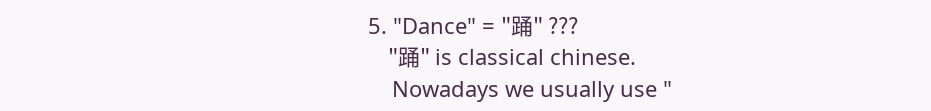5. "Dance" = "踊" ???
    "踊" is classical chinese.
    Nowadays we usually use "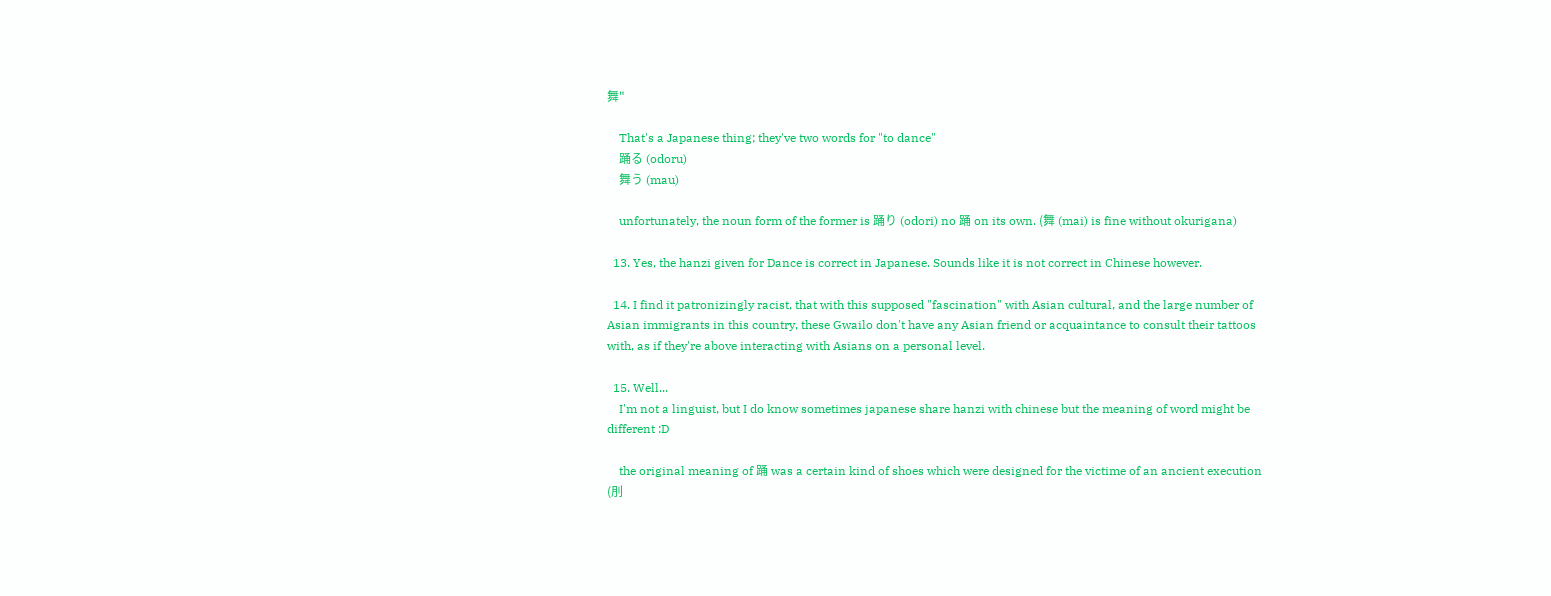舞"

    That's a Japanese thing; they've two words for "to dance"
    踊る (odoru)
    舞う (mau)

    unfortunately, the noun form of the former is 踊り (odori) no 踊 on its own. (舞 (mai) is fine without okurigana)

  13. Yes, the hanzi given for Dance is correct in Japanese. Sounds like it is not correct in Chinese however.

  14. I find it patronizingly racist, that with this supposed "fascination" with Asian cultural, and the large number of Asian immigrants in this country, these Gwailo don't have any Asian friend or acquaintance to consult their tattoos with, as if they're above interacting with Asians on a personal level.

  15. Well...
    I'm not a linguist, but I do know sometimes japanese share hanzi with chinese but the meaning of word might be different :D

    the original meaning of 踊 was a certain kind of shoes which were designed for the victime of an ancient execution (刖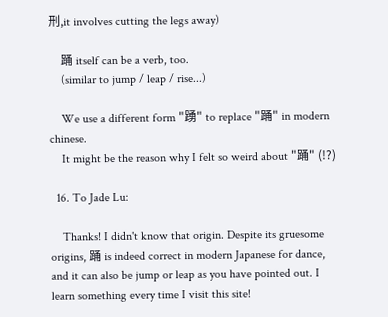刑,it involves cutting the legs away)

    踊 itself can be a verb, too.
    (similar to jump / leap / rise...)

    We use a different form "踴" to replace "踊" in modern chinese.
    It might be the reason why I felt so weird about "踊" (!?)

  16. To Jade Lu:

    Thanks! I didn't know that origin. Despite its gruesome origins, 踊 is indeed correct in modern Japanese for dance, and it can also be jump or leap as you have pointed out. I learn something every time I visit this site!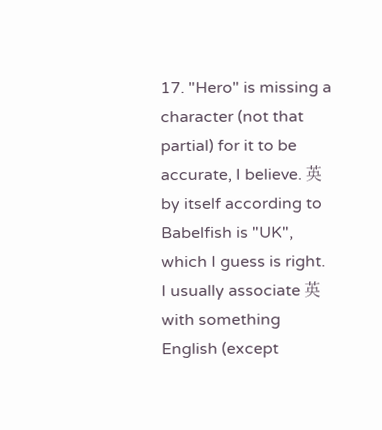17. "Hero" is missing a character (not that partial) for it to be accurate, I believe. 英 by itself according to Babelfish is "UK", which I guess is right. I usually associate 英 with something English (except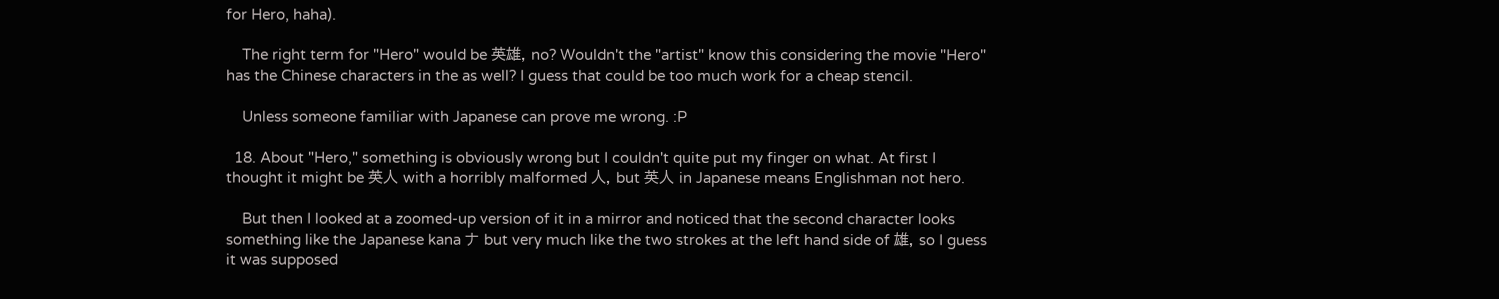for Hero, haha).

    The right term for "Hero" would be 英雄, no? Wouldn't the "artist" know this considering the movie "Hero" has the Chinese characters in the as well? I guess that could be too much work for a cheap stencil.

    Unless someone familiar with Japanese can prove me wrong. :P

  18. About "Hero," something is obviously wrong but I couldn't quite put my finger on what. At first I thought it might be 英人 with a horribly malformed 人, but 英人 in Japanese means Englishman not hero.

    But then I looked at a zoomed-up version of it in a mirror and noticed that the second character looks something like the Japanese kana ナ but very much like the two strokes at the left hand side of 雄, so I guess it was supposed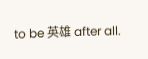to be 英雄 after all.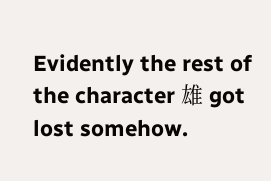Evidently the rest of the character 雄 got lost somehow.